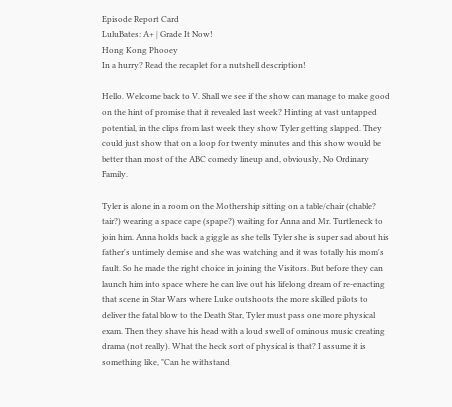Episode Report Card
LuluBates: A+ | Grade It Now!
Hong Kong Phooey
In a hurry? Read the recaplet for a nutshell description!

Hello. Welcome back to V. Shall we see if the show can manage to make good on the hint of promise that it revealed last week? Hinting at vast untapped potential, in the clips from last week they show Tyler getting slapped. They could just show that on a loop for twenty minutes and this show would be better than most of the ABC comedy lineup and, obviously, No Ordinary Family.

Tyler is alone in a room on the Mothership sitting on a table/chair (chable? tair?) wearing a space cape (spape?) waiting for Anna and Mr. Turtleneck to join him. Anna holds back a giggle as she tells Tyler she is super sad about his father's untimely demise and she was watching and it was totally his mom's fault. So he made the right choice in joining the Visitors. But before they can launch him into space where he can live out his lifelong dream of re-enacting that scene in Star Wars where Luke outshoots the more skilled pilots to deliver the fatal blow to the Death Star, Tyler must pass one more physical exam. Then they shave his head with a loud swell of ominous music creating drama (not really). What the heck sort of physical is that? I assume it is something like, "Can he withstand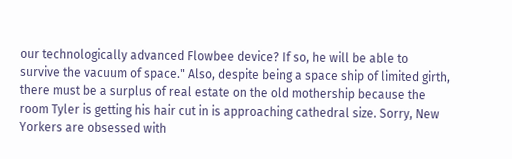our technologically advanced Flowbee device? If so, he will be able to survive the vacuum of space." Also, despite being a space ship of limited girth, there must be a surplus of real estate on the old mothership because the room Tyler is getting his hair cut in is approaching cathedral size. Sorry, New Yorkers are obsessed with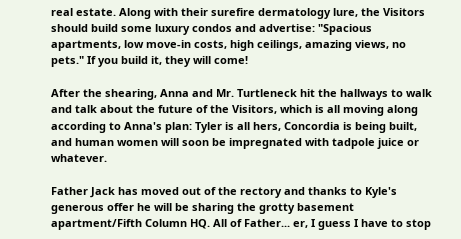real estate. Along with their surefire dermatology lure, the Visitors should build some luxury condos and advertise: "Spacious apartments, low move-in costs, high ceilings, amazing views, no pets." If you build it, they will come!

After the shearing, Anna and Mr. Turtleneck hit the hallways to walk and talk about the future of the Visitors, which is all moving along according to Anna's plan: Tyler is all hers, Concordia is being built, and human women will soon be impregnated with tadpole juice or whatever.

Father Jack has moved out of the rectory and thanks to Kyle's generous offer he will be sharing the grotty basement apartment/Fifth Column HQ. All of Father... er, I guess I have to stop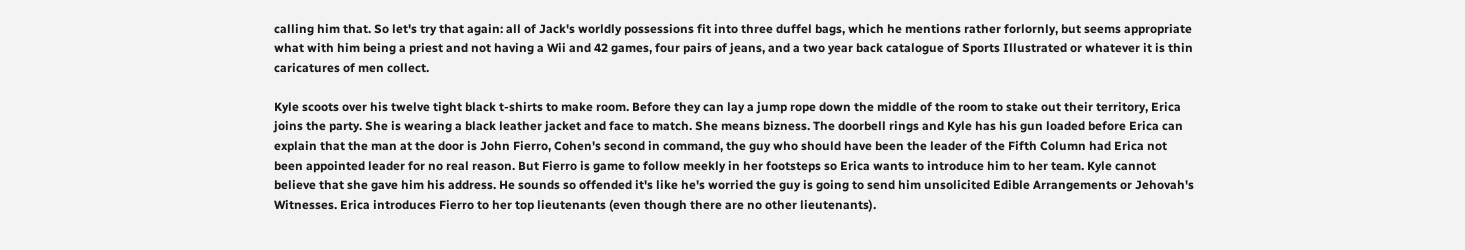calling him that. So let's try that again: all of Jack's worldly possessions fit into three duffel bags, which he mentions rather forlornly, but seems appropriate what with him being a priest and not having a Wii and 42 games, four pairs of jeans, and a two year back catalogue of Sports Illustrated or whatever it is thin caricatures of men collect.

Kyle scoots over his twelve tight black t-shirts to make room. Before they can lay a jump rope down the middle of the room to stake out their territory, Erica joins the party. She is wearing a black leather jacket and face to match. She means bizness. The doorbell rings and Kyle has his gun loaded before Erica can explain that the man at the door is John Fierro, Cohen's second in command, the guy who should have been the leader of the Fifth Column had Erica not been appointed leader for no real reason. But Fierro is game to follow meekly in her footsteps so Erica wants to introduce him to her team. Kyle cannot believe that she gave him his address. He sounds so offended it's like he's worried the guy is going to send him unsolicited Edible Arrangements or Jehovah's Witnesses. Erica introduces Fierro to her top lieutenants (even though there are no other lieutenants).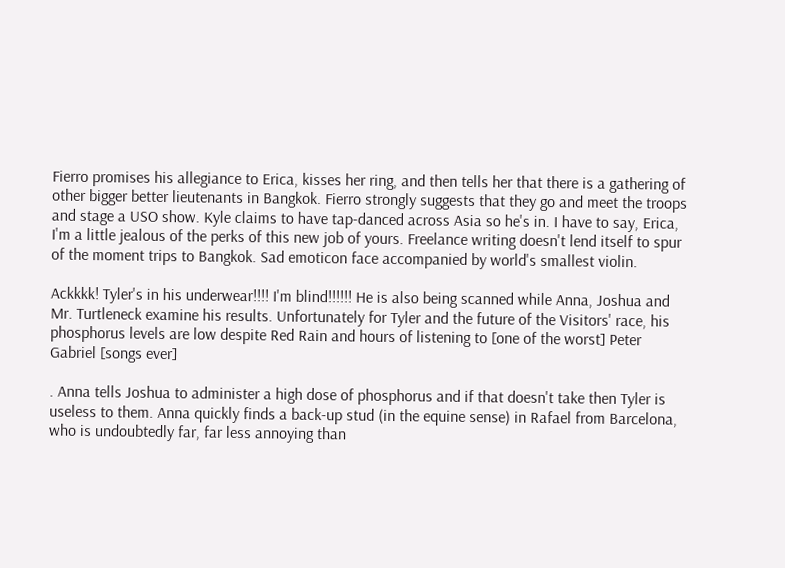Fierro promises his allegiance to Erica, kisses her ring, and then tells her that there is a gathering of other bigger better lieutenants in Bangkok. Fierro strongly suggests that they go and meet the troops and stage a USO show. Kyle claims to have tap-danced across Asia so he's in. I have to say, Erica, I'm a little jealous of the perks of this new job of yours. Freelance writing doesn't lend itself to spur of the moment trips to Bangkok. Sad emoticon face accompanied by world's smallest violin.

Ackkkk! Tyler's in his underwear!!!! I'm blind!!!!!! He is also being scanned while Anna, Joshua and Mr. Turtleneck examine his results. Unfortunately for Tyler and the future of the Visitors' race, his phosphorus levels are low despite Red Rain and hours of listening to [one of the worst] Peter Gabriel [songs ever]

. Anna tells Joshua to administer a high dose of phosphorus and if that doesn't take then Tyler is useless to them. Anna quickly finds a back-up stud (in the equine sense) in Rafael from Barcelona, who is undoubtedly far, far less annoying than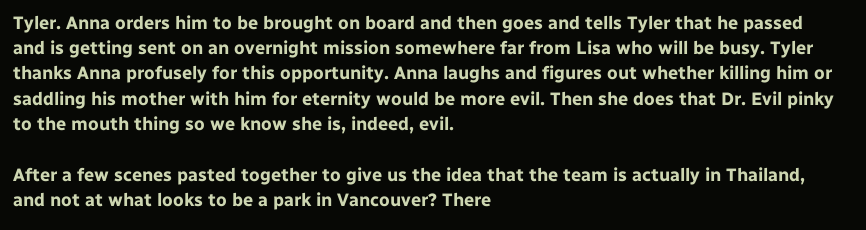Tyler. Anna orders him to be brought on board and then goes and tells Tyler that he passed and is getting sent on an overnight mission somewhere far from Lisa who will be busy. Tyler thanks Anna profusely for this opportunity. Anna laughs and figures out whether killing him or saddling his mother with him for eternity would be more evil. Then she does that Dr. Evil pinky to the mouth thing so we know she is, indeed, evil.

After a few scenes pasted together to give us the idea that the team is actually in Thailand, and not at what looks to be a park in Vancouver? There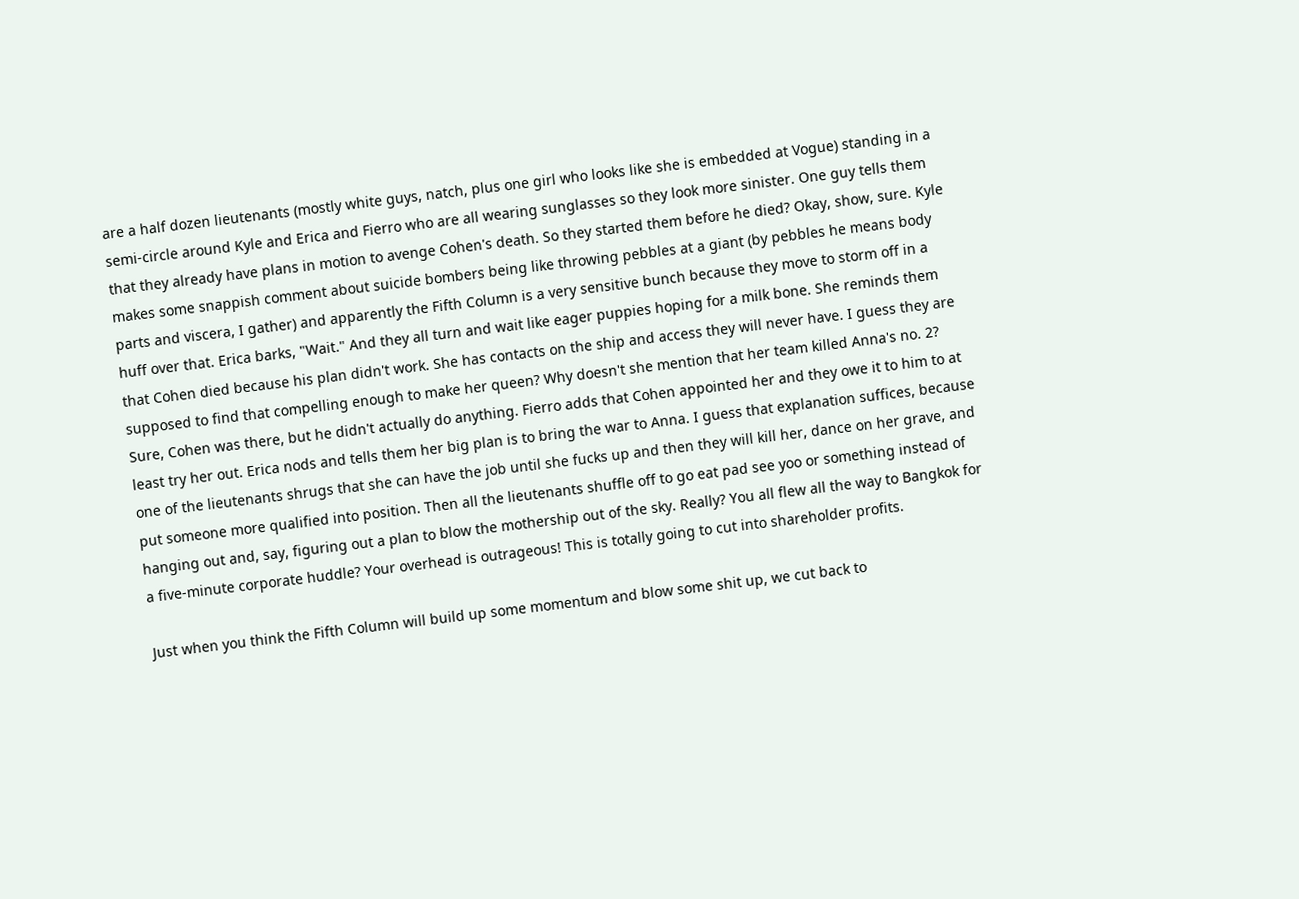are a half dozen lieutenants (mostly white guys, natch, plus one girl who looks like she is embedded at Vogue) standing in a semi-circle around Kyle and Erica and Fierro who are all wearing sunglasses so they look more sinister. One guy tells them that they already have plans in motion to avenge Cohen's death. So they started them before he died? Okay, show, sure. Kyle makes some snappish comment about suicide bombers being like throwing pebbles at a giant (by pebbles he means body parts and viscera, I gather) and apparently the Fifth Column is a very sensitive bunch because they move to storm off in a huff over that. Erica barks, "Wait." And they all turn and wait like eager puppies hoping for a milk bone. She reminds them that Cohen died because his plan didn't work. She has contacts on the ship and access they will never have. I guess they are supposed to find that compelling enough to make her queen? Why doesn't she mention that her team killed Anna's no. 2? Sure, Cohen was there, but he didn't actually do anything. Fierro adds that Cohen appointed her and they owe it to him to at least try her out. Erica nods and tells them her big plan is to bring the war to Anna. I guess that explanation suffices, because one of the lieutenants shrugs that she can have the job until she fucks up and then they will kill her, dance on her grave, and put someone more qualified into position. Then all the lieutenants shuffle off to go eat pad see yoo or something instead of hanging out and, say, figuring out a plan to blow the mothership out of the sky. Really? You all flew all the way to Bangkok for a five-minute corporate huddle? Your overhead is outrageous! This is totally going to cut into shareholder profits.

Just when you think the Fifth Column will build up some momentum and blow some shit up, we cut back to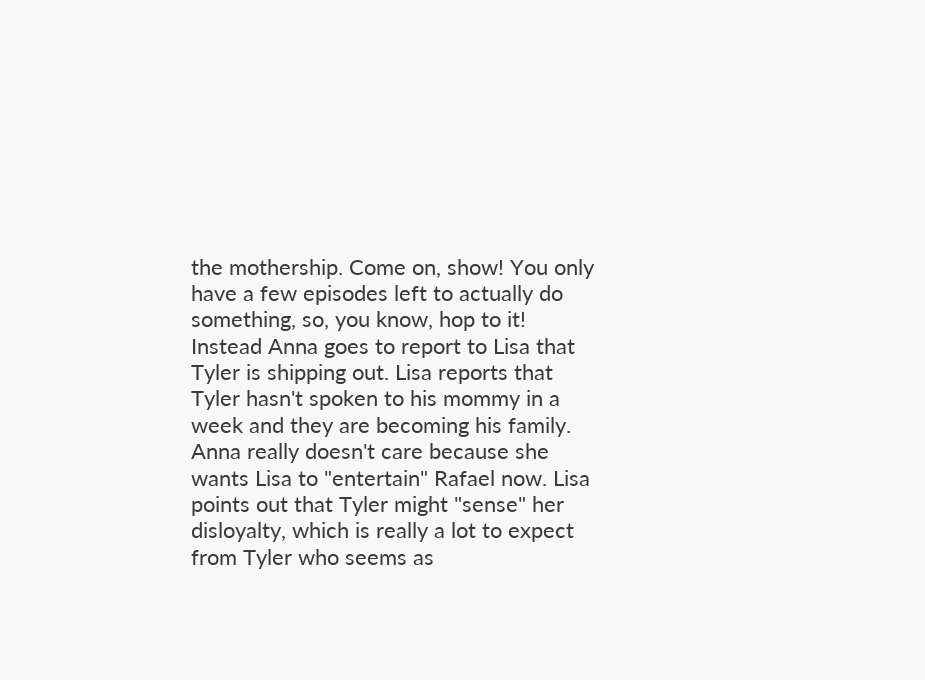the mothership. Come on, show! You only have a few episodes left to actually do something, so, you know, hop to it! Instead Anna goes to report to Lisa that Tyler is shipping out. Lisa reports that Tyler hasn't spoken to his mommy in a week and they are becoming his family. Anna really doesn't care because she wants Lisa to "entertain" Rafael now. Lisa points out that Tyler might "sense" her disloyalty, which is really a lot to expect from Tyler who seems as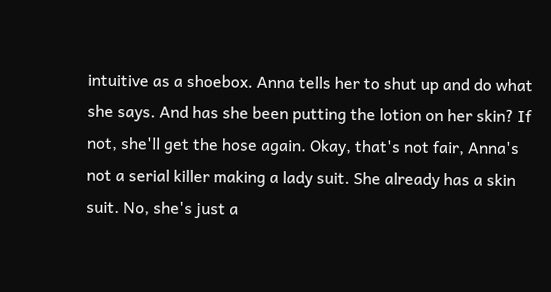intuitive as a shoebox. Anna tells her to shut up and do what she says. And has she been putting the lotion on her skin? If not, she'll get the hose again. Okay, that's not fair, Anna's not a serial killer making a lady suit. She already has a skin suit. No, she's just a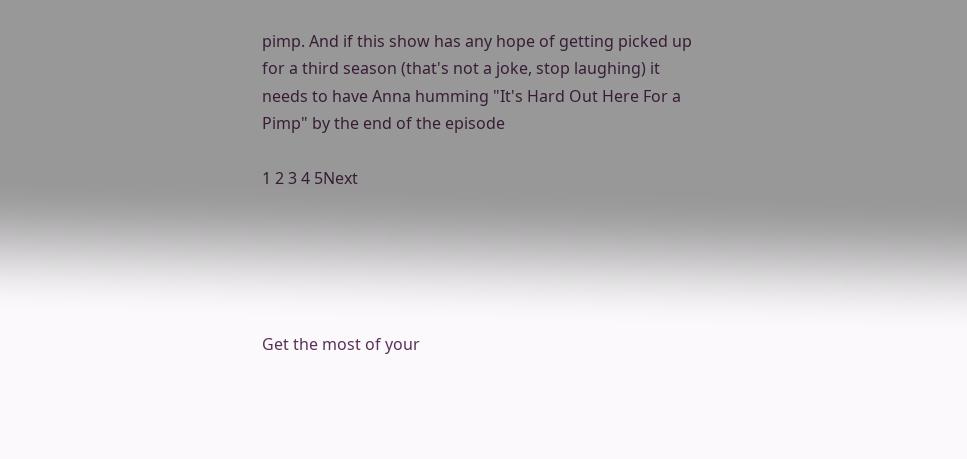pimp. And if this show has any hope of getting picked up for a third season (that's not a joke, stop laughing) it needs to have Anna humming "It's Hard Out Here For a Pimp" by the end of the episode

1 2 3 4 5Next





Get the most of your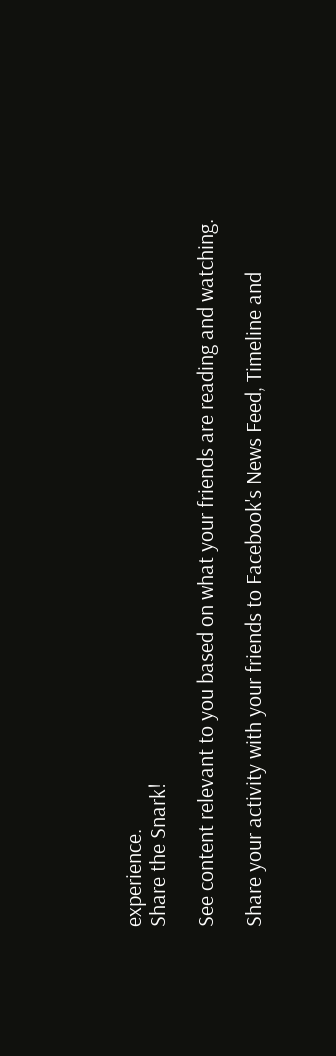experience.
Share the Snark!

See content relevant to you based on what your friends are reading and watching.

Share your activity with your friends to Facebook's News Feed, Timeline and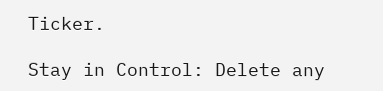Ticker.

Stay in Control: Delete any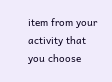item from your activity that you choose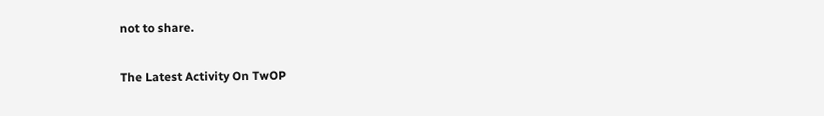not to share.

The Latest Activity On TwOP